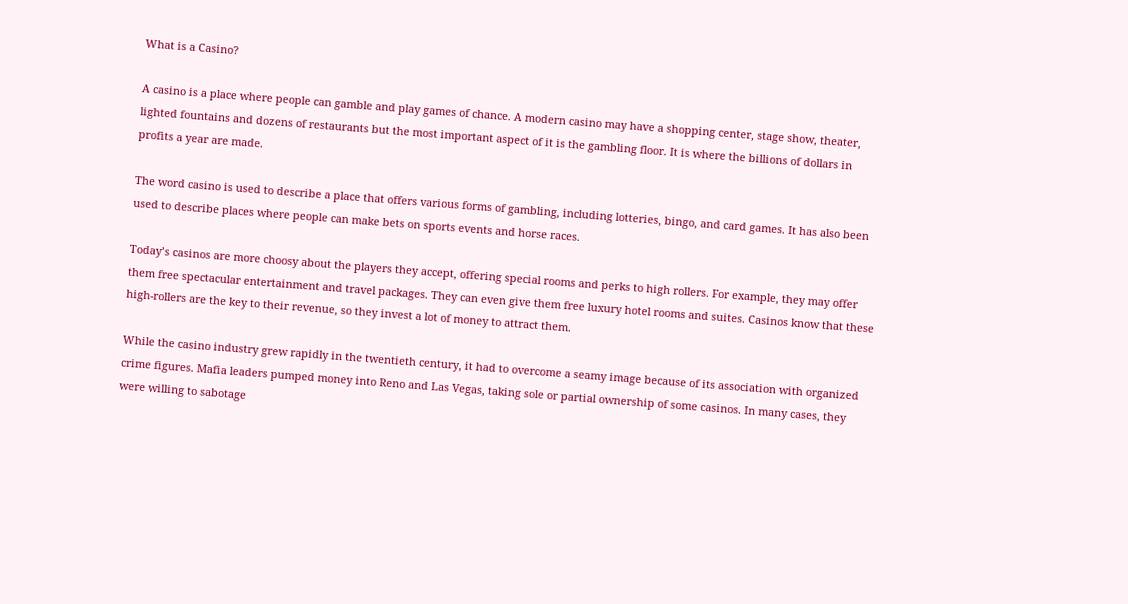What is a Casino?

A casino is a place where people can gamble and play games of chance. A modern casino may have a shopping center, stage show, theater, lighted fountains and dozens of restaurants but the most important aspect of it is the gambling floor. It is where the billions of dollars in profits a year are made.

The word casino is used to describe a place that offers various forms of gambling, including lotteries, bingo, and card games. It has also been used to describe places where people can make bets on sports events and horse races.

Today’s casinos are more choosy about the players they accept, offering special rooms and perks to high rollers. For example, they may offer them free spectacular entertainment and travel packages. They can even give them free luxury hotel rooms and suites. Casinos know that these high-rollers are the key to their revenue, so they invest a lot of money to attract them.

While the casino industry grew rapidly in the twentieth century, it had to overcome a seamy image because of its association with organized crime figures. Mafia leaders pumped money into Reno and Las Vegas, taking sole or partial ownership of some casinos. In many cases, they were willing to sabotage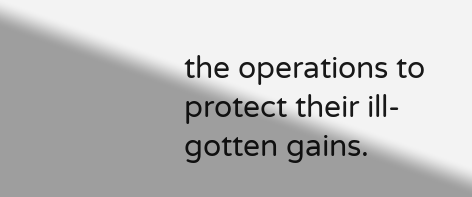the operations to protect their ill-gotten gains.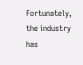Fortunately, the industry has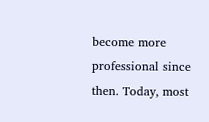become more professional since then. Today, most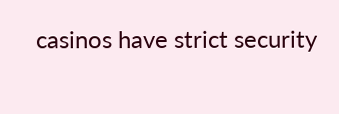casinos have strict security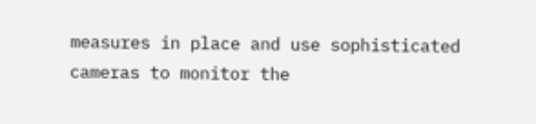measures in place and use sophisticated cameras to monitor the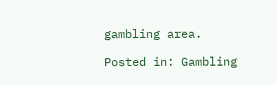gambling area.

Posted in: Gambling